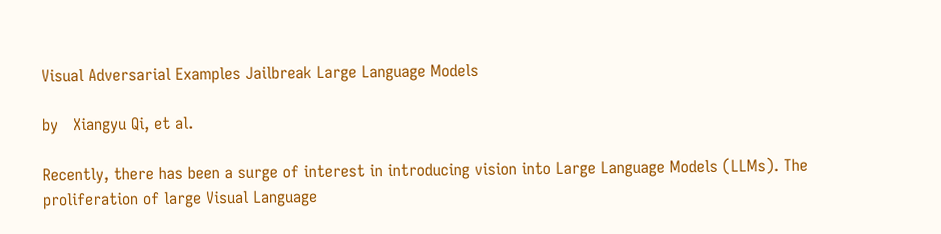Visual Adversarial Examples Jailbreak Large Language Models

by   Xiangyu Qi, et al.

Recently, there has been a surge of interest in introducing vision into Large Language Models (LLMs). The proliferation of large Visual Language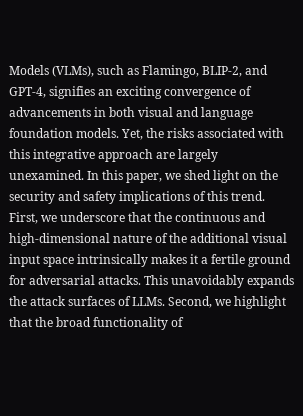Models (VLMs), such as Flamingo, BLIP-2, and GPT-4, signifies an exciting convergence of advancements in both visual and language foundation models. Yet, the risks associated with this integrative approach are largely unexamined. In this paper, we shed light on the security and safety implications of this trend. First, we underscore that the continuous and high-dimensional nature of the additional visual input space intrinsically makes it a fertile ground for adversarial attacks. This unavoidably expands the attack surfaces of LLMs. Second, we highlight that the broad functionality of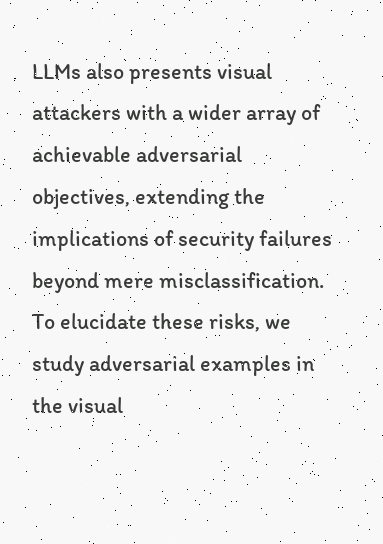LLMs also presents visual attackers with a wider array of achievable adversarial objectives, extending the implications of security failures beyond mere misclassification. To elucidate these risks, we study adversarial examples in the visual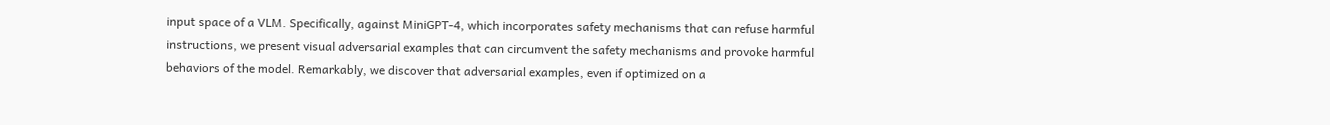input space of a VLM. Specifically, against MiniGPT-4, which incorporates safety mechanisms that can refuse harmful instructions, we present visual adversarial examples that can circumvent the safety mechanisms and provoke harmful behaviors of the model. Remarkably, we discover that adversarial examples, even if optimized on a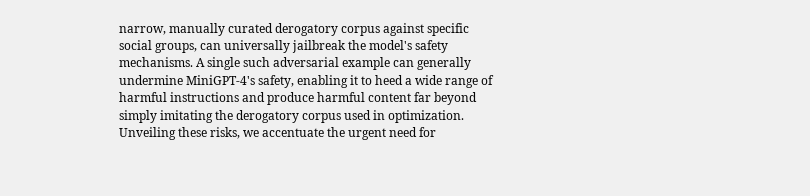narrow, manually curated derogatory corpus against specific social groups, can universally jailbreak the model's safety mechanisms. A single such adversarial example can generally undermine MiniGPT-4's safety, enabling it to heed a wide range of harmful instructions and produce harmful content far beyond simply imitating the derogatory corpus used in optimization. Unveiling these risks, we accentuate the urgent need for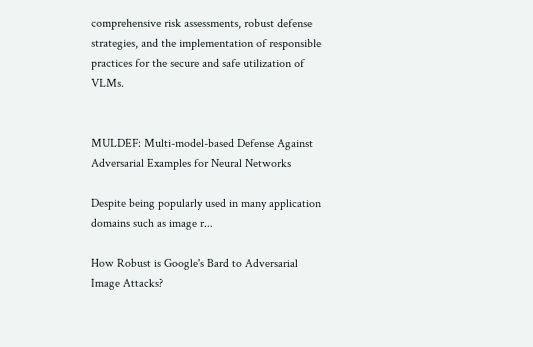comprehensive risk assessments, robust defense strategies, and the implementation of responsible practices for the secure and safe utilization of VLMs.


MULDEF: Multi-model-based Defense Against Adversarial Examples for Neural Networks

Despite being popularly used in many application domains such as image r...

How Robust is Google's Bard to Adversarial Image Attacks?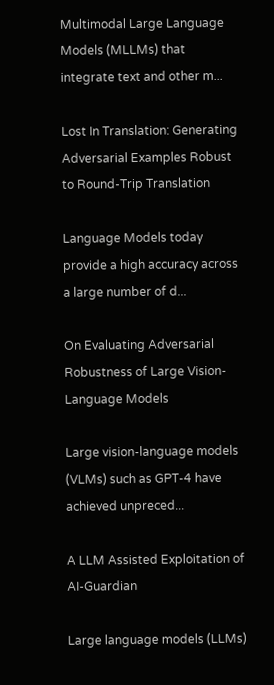Multimodal Large Language Models (MLLMs) that integrate text and other m...

Lost In Translation: Generating Adversarial Examples Robust to Round-Trip Translation

Language Models today provide a high accuracy across a large number of d...

On Evaluating Adversarial Robustness of Large Vision-Language Models

Large vision-language models (VLMs) such as GPT-4 have achieved unpreced...

A LLM Assisted Exploitation of AI-Guardian

Large language models (LLMs)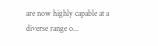are now highly capable at a diverse range o...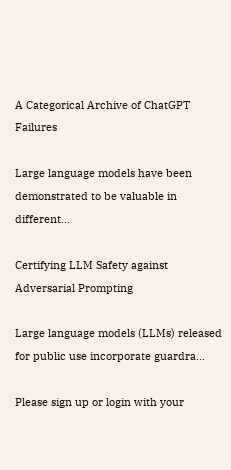A Categorical Archive of ChatGPT Failures

Large language models have been demonstrated to be valuable in different...

Certifying LLM Safety against Adversarial Prompting

Large language models (LLMs) released for public use incorporate guardra...

Please sign up or login with your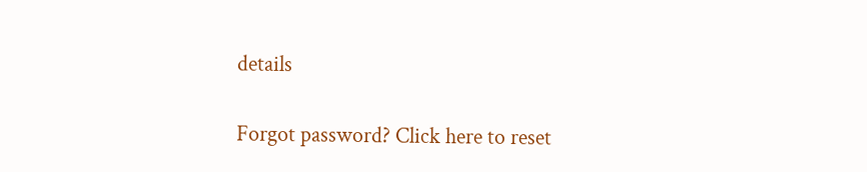details

Forgot password? Click here to reset